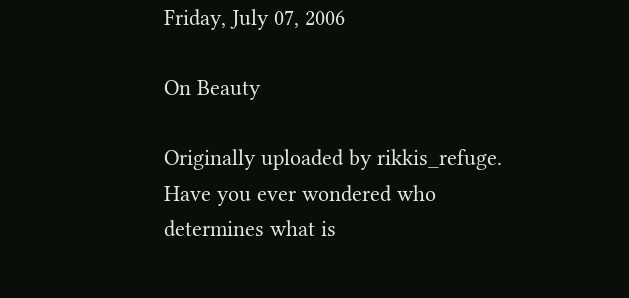Friday, July 07, 2006

On Beauty

Originally uploaded by rikkis_refuge.
Have you ever wondered who determines what is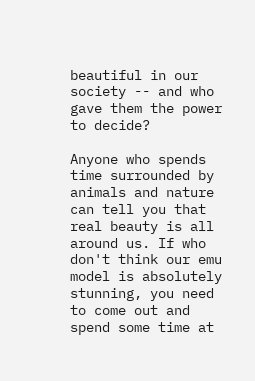beautiful in our society -- and who gave them the power to decide?

Anyone who spends time surrounded by animals and nature can tell you that real beauty is all around us. If who don't think our emu model is absolutely stunning, you need to come out and spend some time at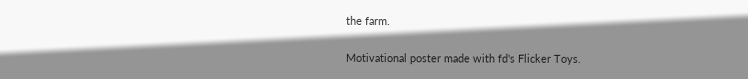the farm.

Motivational poster made with fd's Flicker Toys.